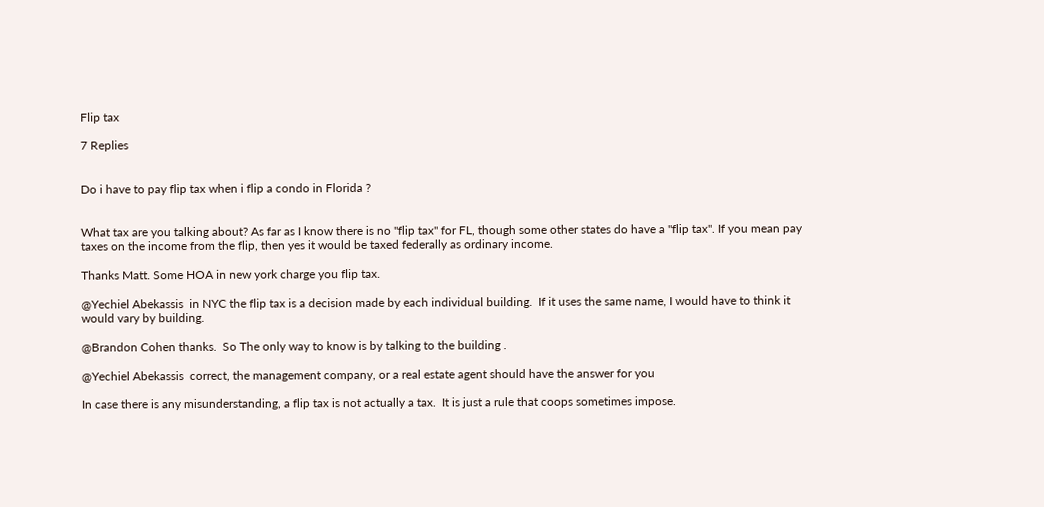Flip tax

7 Replies


Do i have to pay flip tax when i flip a condo in Florida ?


What tax are you talking about? As far as I know there is no "flip tax" for FL, though some other states do have a "flip tax". If you mean pay taxes on the income from the flip, then yes it would be taxed federally as ordinary income.

Thanks Matt. Some HOA in new york charge you flip tax.

@Yechiel Abekassis  in NYC the flip tax is a decision made by each individual building.  If it uses the same name, I would have to think it would vary by building.

@Brandon Cohen thanks.  So The only way to know is by talking to the building .

@Yechiel Abekassis  correct, the management company, or a real estate agent should have the answer for you

In case there is any misunderstanding, a flip tax is not actually a tax.  It is just a rule that coops sometimes impose.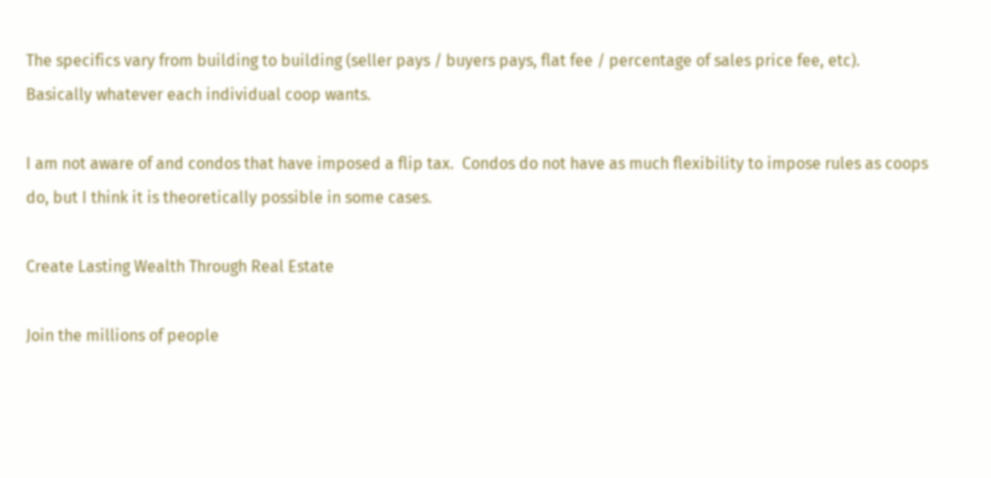The specifics vary from building to building (seller pays / buyers pays, flat fee / percentage of sales price fee, etc).  Basically whatever each individual coop wants.

I am not aware of and condos that have imposed a flip tax.  Condos do not have as much flexibility to impose rules as coops do, but I think it is theoretically possible in some cases.

Create Lasting Wealth Through Real Estate

Join the millions of people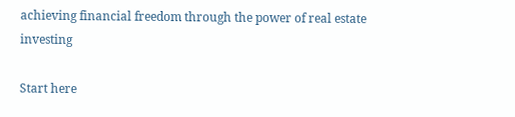achieving financial freedom through the power of real estate investing

Start here